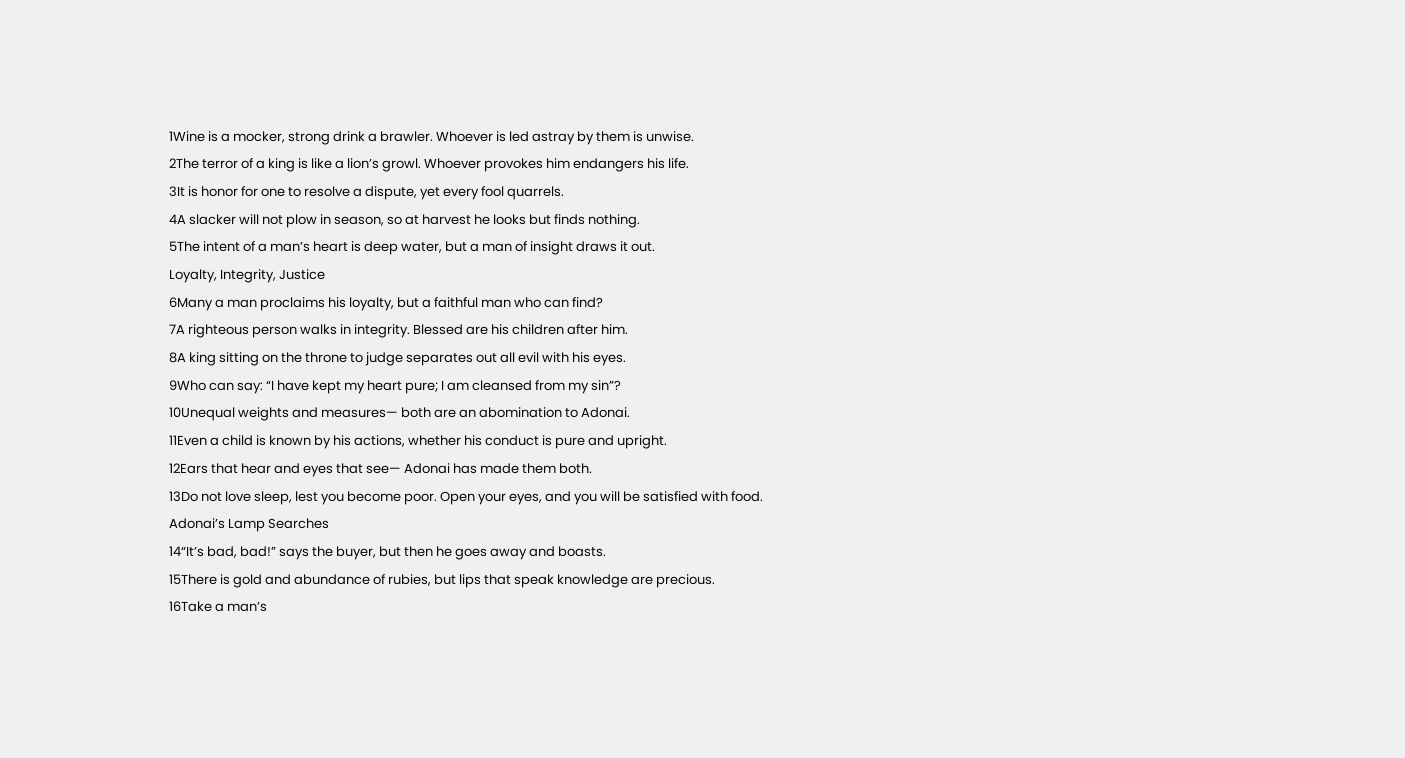1Wine is a mocker, strong drink a brawler. Whoever is led astray by them is unwise.
2The terror of a king is like a lion’s growl. Whoever provokes him endangers his life.
3It is honor for one to resolve a dispute, yet every fool quarrels.
4A slacker will not plow in season, so at harvest he looks but finds nothing.
5The intent of a man’s heart is deep water, but a man of insight draws it out.
Loyalty, Integrity, Justice
6Many a man proclaims his loyalty, but a faithful man who can find?
7A righteous person walks in integrity. Blessed are his children after him.
8A king sitting on the throne to judge separates out all evil with his eyes.
9Who can say: “I have kept my heart pure; I am cleansed from my sin”?
10Unequal weights and measures— both are an abomination to Adonai.
11Even a child is known by his actions, whether his conduct is pure and upright.
12Ears that hear and eyes that see— Adonai has made them both.
13Do not love sleep, lest you become poor. Open your eyes, and you will be satisfied with food.
Adonai’s Lamp Searches
14“It’s bad, bad!” says the buyer, but then he goes away and boasts.
15There is gold and abundance of rubies, but lips that speak knowledge are precious.
16Take a man’s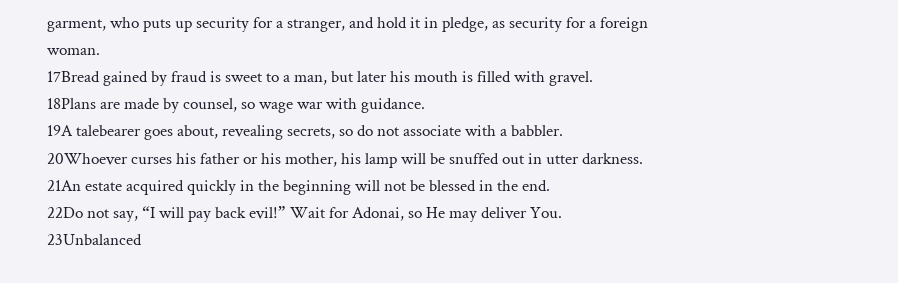garment, who puts up security for a stranger, and hold it in pledge, as security for a foreign woman.
17Bread gained by fraud is sweet to a man, but later his mouth is filled with gravel.
18Plans are made by counsel, so wage war with guidance.
19A talebearer goes about, revealing secrets, so do not associate with a babbler.
20Whoever curses his father or his mother, his lamp will be snuffed out in utter darkness.
21An estate acquired quickly in the beginning will not be blessed in the end.
22Do not say, “I will pay back evil!” Wait for Adonai, so He may deliver You.
23Unbalanced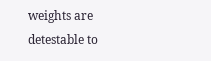weights are detestable to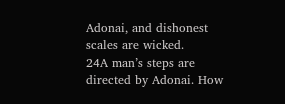Adonai, and dishonest scales are wicked.
24A man’s steps are directed by Adonai. How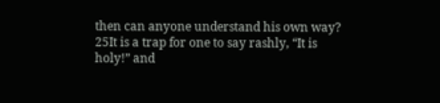then can anyone understand his own way?
25It is a trap for one to say rashly, “It is holy!” and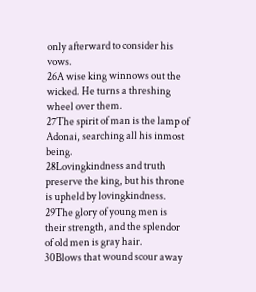only afterward to consider his vows.
26A wise king winnows out the wicked. He turns a threshing wheel over them.
27The spirit of man is the lamp of Adonai, searching all his inmost being.
28Lovingkindness and truth preserve the king, but his throne is upheld by lovingkindness.
29The glory of young men is their strength, and the splendor of old men is gray hair.
30Blows that wound scour away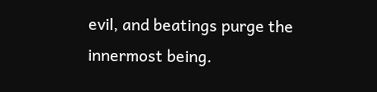evil, and beatings purge the innermost being.